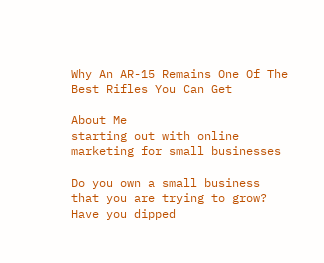Why An AR-15 Remains One Of The Best Rifles You Can Get

About Me
starting out with online marketing for small businesses

Do you own a small business that you are trying to grow? Have you dipped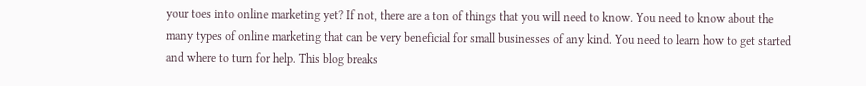your toes into online marketing yet? If not, there are a ton of things that you will need to know. You need to know about the many types of online marketing that can be very beneficial for small businesses of any kind. You need to learn how to get started and where to turn for help. This blog breaks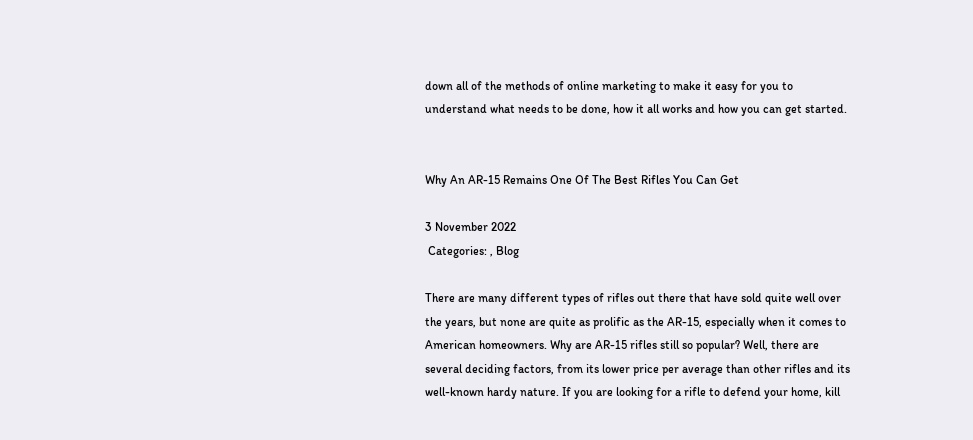down all of the methods of online marketing to make it easy for you to understand what needs to be done, how it all works and how you can get started.


Why An AR-15 Remains One Of The Best Rifles You Can Get

3 November 2022
 Categories: , Blog

There are many different types of rifles out there that have sold quite well over the years, but none are quite as prolific as the AR-15, especially when it comes to American homeowners. Why are AR-15 rifles still so popular? Well, there are several deciding factors, from its lower price per average than other rifles and its well-known hardy nature. If you are looking for a rifle to defend your home, kill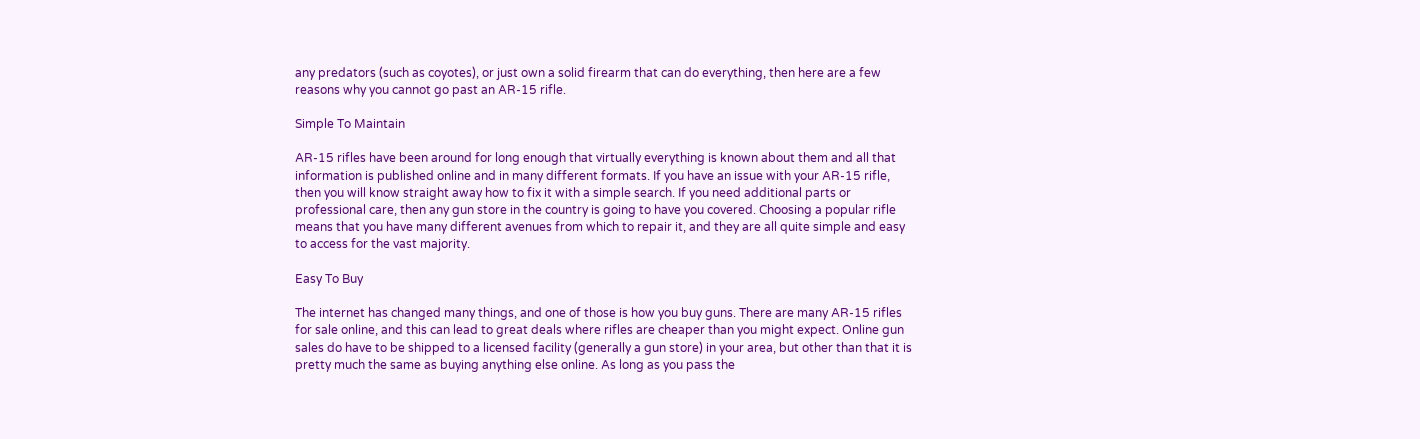any predators (such as coyotes), or just own a solid firearm that can do everything, then here are a few reasons why you cannot go past an AR-15 rifle.

Simple To Maintain

AR-15 rifles have been around for long enough that virtually everything is known about them and all that information is published online and in many different formats. If you have an issue with your AR-15 rifle, then you will know straight away how to fix it with a simple search. If you need additional parts or professional care, then any gun store in the country is going to have you covered. Choosing a popular rifle means that you have many different avenues from which to repair it, and they are all quite simple and easy to access for the vast majority.

Easy To Buy

The internet has changed many things, and one of those is how you buy guns. There are many AR-15 rifles for sale online, and this can lead to great deals where rifles are cheaper than you might expect. Online gun sales do have to be shipped to a licensed facility (generally a gun store) in your area, but other than that it is pretty much the same as buying anything else online. As long as you pass the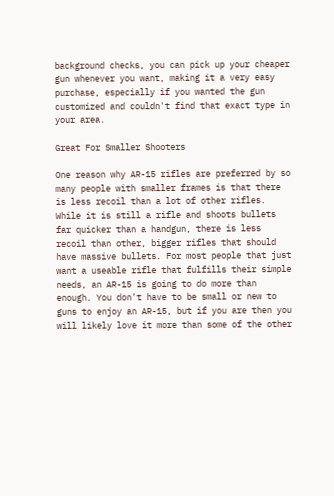background checks, you can pick up your cheaper gun whenever you want, making it a very easy purchase, especially if you wanted the gun customized and couldn't find that exact type in your area.

Great For Smaller Shooters

One reason why AR-15 rifles are preferred by so many people with smaller frames is that there is less recoil than a lot of other rifles. While it is still a rifle and shoots bullets far quicker than a handgun, there is less recoil than other, bigger rifles that should have massive bullets. For most people that just want a useable rifle that fulfills their simple needs, an AR-15 is going to do more than enough. You don't have to be small or new to guns to enjoy an AR-15, but if you are then you will likely love it more than some of the other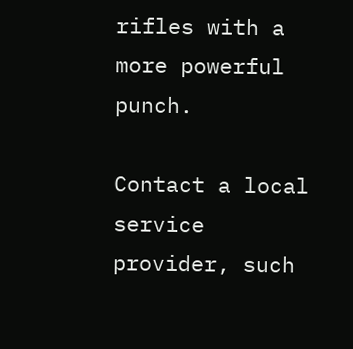rifles with a more powerful punch.

Contact a local service provider, such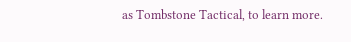as Tombstone Tactical, to learn more.